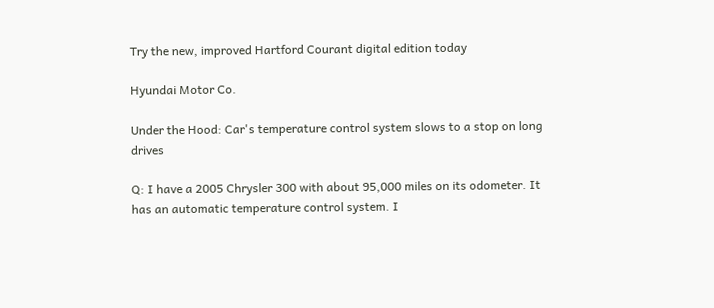Try the new, improved Hartford Courant digital edition today

Hyundai Motor Co.

Under the Hood: Car's temperature control system slows to a stop on long drives

Q: I have a 2005 Chrysler 300 with about 95,000 miles on its odometer. It has an automatic temperature control system. I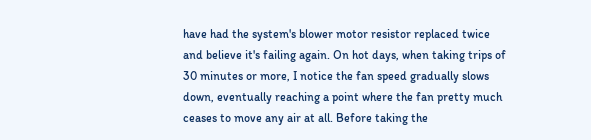have had the system's blower motor resistor replaced twice and believe it's failing again. On hot days, when taking trips of 30 minutes or more, I notice the fan speed gradually slows down, eventually reaching a point where the fan pretty much ceases to move any air at all. Before taking the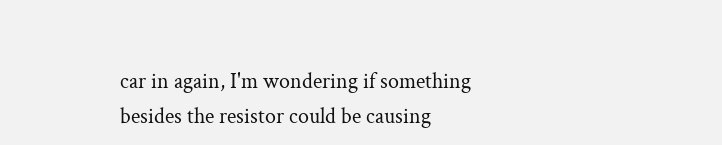car in again, I'm wondering if something besides the resistor could be causing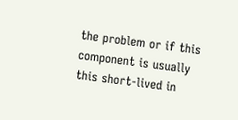the problem or if this component is usually this short-lived in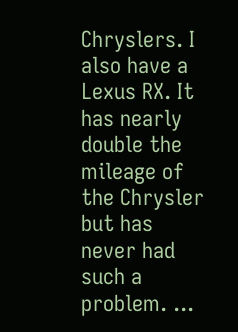Chryslers. I also have a Lexus RX. It has nearly double the mileage of the Chrysler but has never had such a problem. ...